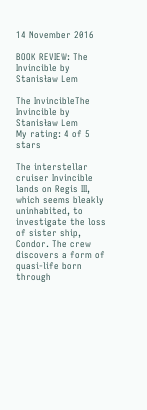14 November 2016

BOOK REVIEW: The Invincible by Stanisław Lem

The InvincibleThe Invincible by Stanisław Lem
My rating: 4 of 5 stars

The interstellar cruiser Invincible lands on Regis III, which seems bleakly uninhabited, to investigate the loss of sister ship, Condor. The crew discovers a form of quasi-life born through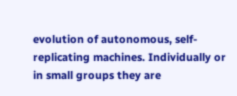evolution of autonomous, self-replicating machines. Individually or in small groups they are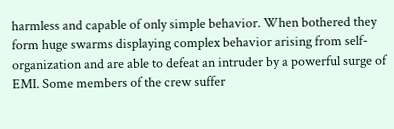harmless and capable of only simple behavior. When bothered they form huge swarms displaying complex behavior arising from self-organization and are able to defeat an intruder by a powerful surge of EMI. Some members of the crew suffer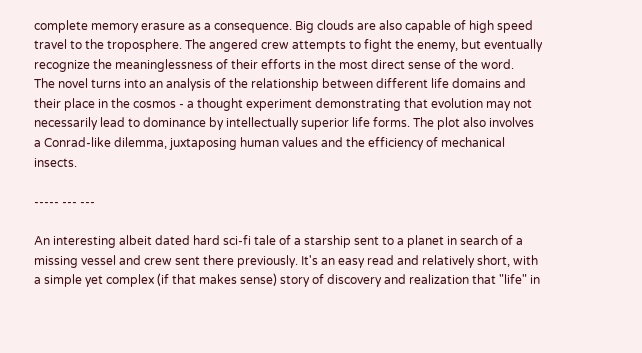complete memory erasure as a consequence. Big clouds are also capable of high speed travel to the troposphere. The angered crew attempts to fight the enemy, but eventually recognize the meaninglessness of their efforts in the most direct sense of the word.
The novel turns into an analysis of the relationship between different life domains and their place in the cosmos - a thought experiment demonstrating that evolution may not necessarily lead to dominance by intellectually superior life forms. The plot also involves a Conrad-like dilemma, juxtaposing human values and the efficiency of mechanical insects.

----- --- ---

An interesting albeit dated hard sci-fi tale of a starship sent to a planet in search of a missing vessel and crew sent there previously. It's an easy read and relatively short, with a simple yet complex (if that makes sense) story of discovery and realization that "life" in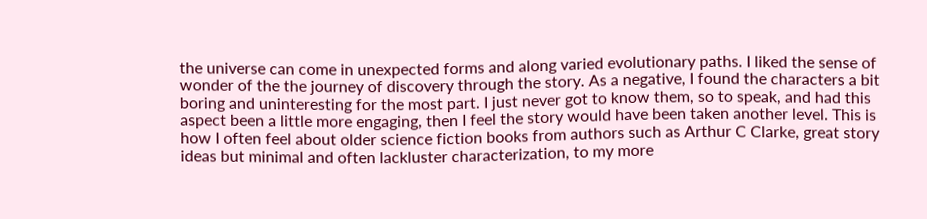the universe can come in unexpected forms and along varied evolutionary paths. I liked the sense of wonder of the the journey of discovery through the story. As a negative, I found the characters a bit boring and uninteresting for the most part. I just never got to know them, so to speak, and had this aspect been a little more engaging, then I feel the story would have been taken another level. This is how I often feel about older science fiction books from authors such as Arthur C Clarke, great story ideas but minimal and often lackluster characterization, to my more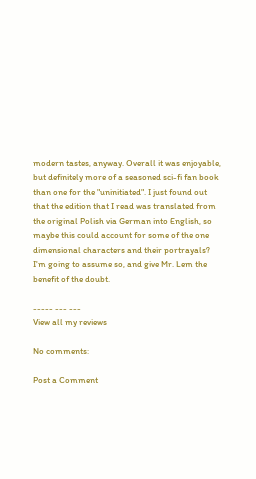modern tastes, anyway. Overall it was enjoyable, but definitely more of a seasoned sci-fi fan book than one for the "uninitiated". I just found out that the edition that I read was translated from the original Polish via German into English, so maybe this could account for some of the one dimensional characters and their portrayals? I'm going to assume so, and give Mr. Lem the benefit of the doubt.

----- --- ---
View all my reviews

No comments:

Post a Comment